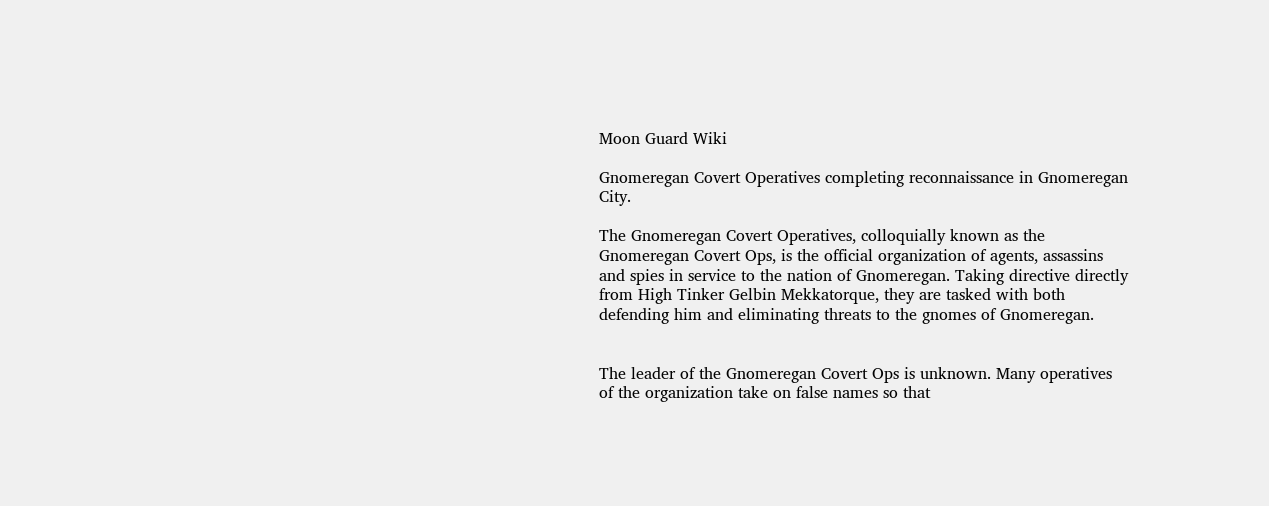Moon Guard Wiki

Gnomeregan Covert Operatives completing reconnaissance in Gnomeregan City.

The Gnomeregan Covert Operatives, colloquially known as the Gnomeregan Covert Ops, is the official organization of agents, assassins and spies in service to the nation of Gnomeregan. Taking directive directly from High Tinker Gelbin Mekkatorque, they are tasked with both defending him and eliminating threats to the gnomes of Gnomeregan.


The leader of the Gnomeregan Covert Ops is unknown. Many operatives of the organization take on false names so that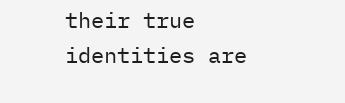their true identities are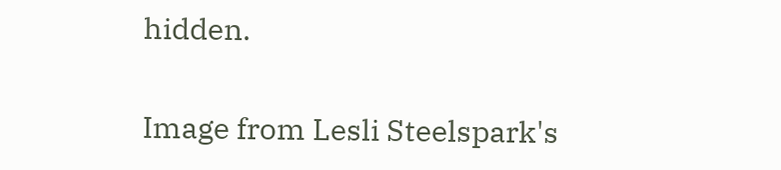hidden.


Image from Lesli Steelspark's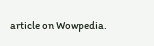article on Wowpedia.